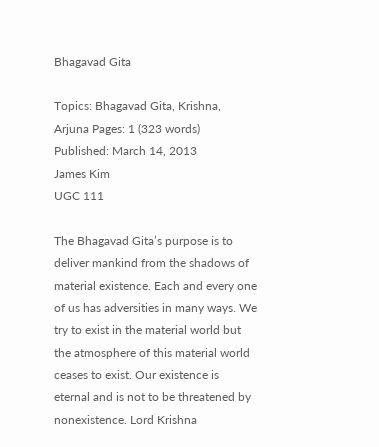Bhagavad Gita

Topics: Bhagavad Gita, Krishna, Arjuna Pages: 1 (323 words) Published: March 14, 2013
James Kim
UGC 111

The Bhagavad Gita’s purpose is to deliver mankind from the shadows of material existence. Each and every one of us has adversities in many ways. We try to exist in the material world but the atmosphere of this material world ceases to exist. Our existence is eternal and is not to be threatened by nonexistence. Lord Krishna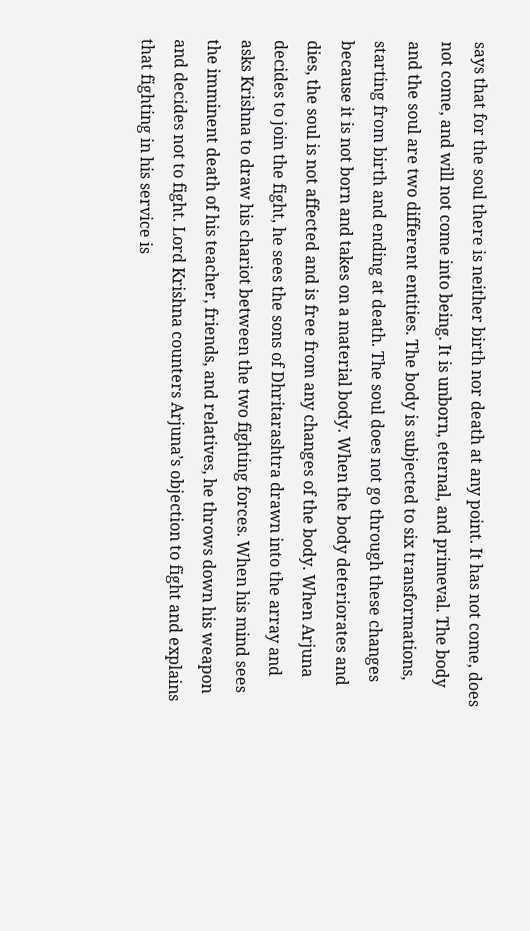says that for the soul there is neither birth nor death at any point. It has not come, does not come, and will not come into being. It is unborn, eternal, and primeval. The body and the soul are two different entities. The body is subjected to six transformations, starting from birth and ending at death. The soul does not go through these changes because it is not born and takes on a material body. When the body deteriorates and dies, the soul is not affected and is free from any changes of the body. When Arjuna decides to join the fight, he sees the sons of Dhritarashtra drawn into the array and asks Krishna to draw his chariot between the two fighting forces. When his mind sees the imminent death of his teacher, friends, and relatives, he throws down his weapon and decides not to fight. Lord Krishna counters Arjuna’s objection to fight and explains that fighting in his service is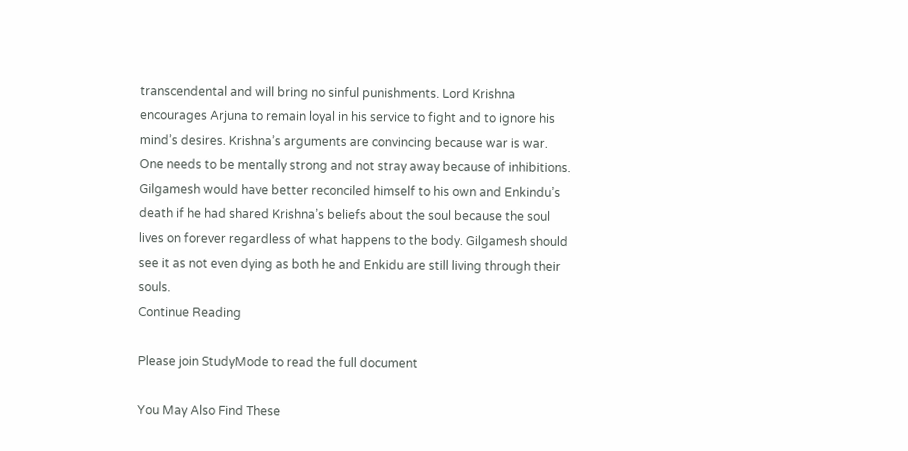transcendental and will bring no sinful punishments. Lord Krishna encourages Arjuna to remain loyal in his service to fight and to ignore his mind’s desires. Krishna’s arguments are convincing because war is war. One needs to be mentally strong and not stray away because of inhibitions. Gilgamesh would have better reconciled himself to his own and Enkindu’s death if he had shared Krishna’s beliefs about the soul because the soul lives on forever regardless of what happens to the body. Gilgamesh should see it as not even dying as both he and Enkidu are still living through their souls.
Continue Reading

Please join StudyMode to read the full document

You May Also Find These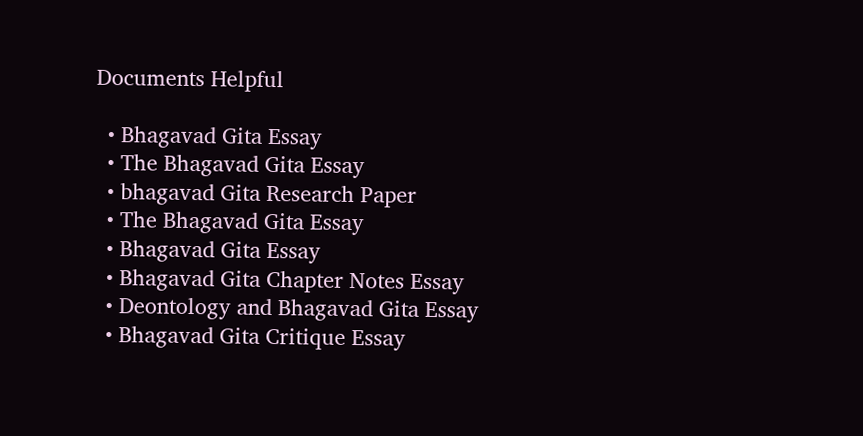Documents Helpful

  • Bhagavad Gita Essay
  • The Bhagavad Gita Essay
  • bhagavad Gita Research Paper
  • The Bhagavad Gita Essay
  • Bhagavad Gita Essay
  • Bhagavad Gita Chapter Notes Essay
  • Deontology and Bhagavad Gita Essay
  • Bhagavad Gita Critique Essay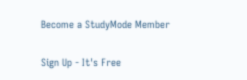Become a StudyMode Member

Sign Up - It's Free